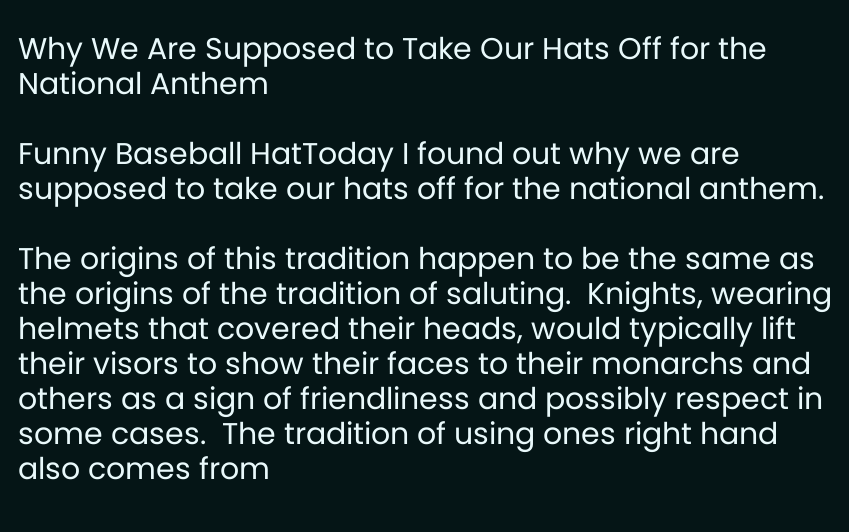Why We Are Supposed to Take Our Hats Off for the National Anthem

Funny Baseball HatToday I found out why we are supposed to take our hats off for the national anthem.

The origins of this tradition happen to be the same as the origins of the tradition of saluting.  Knights, wearing helmets that covered their heads, would typically lift their visors to show their faces to their monarchs and others as a sign of friendliness and possibly respect in some cases.  The tradition of using ones right hand also comes from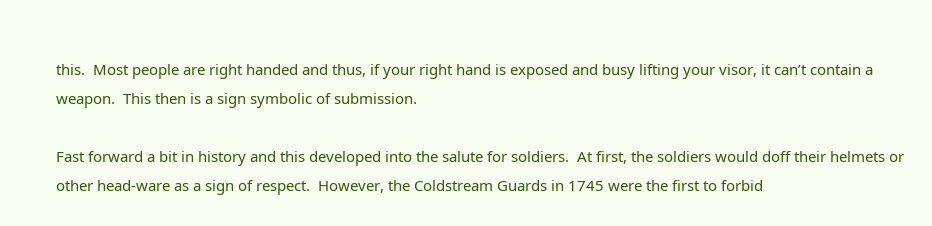this.  Most people are right handed and thus, if your right hand is exposed and busy lifting your visor, it can’t contain a weapon.  This then is a sign symbolic of submission.

Fast forward a bit in history and this developed into the salute for soldiers.  At first, the soldiers would doff their helmets or other head-ware as a sign of respect.  However, the Coldstream Guards in 1745 were the first to forbid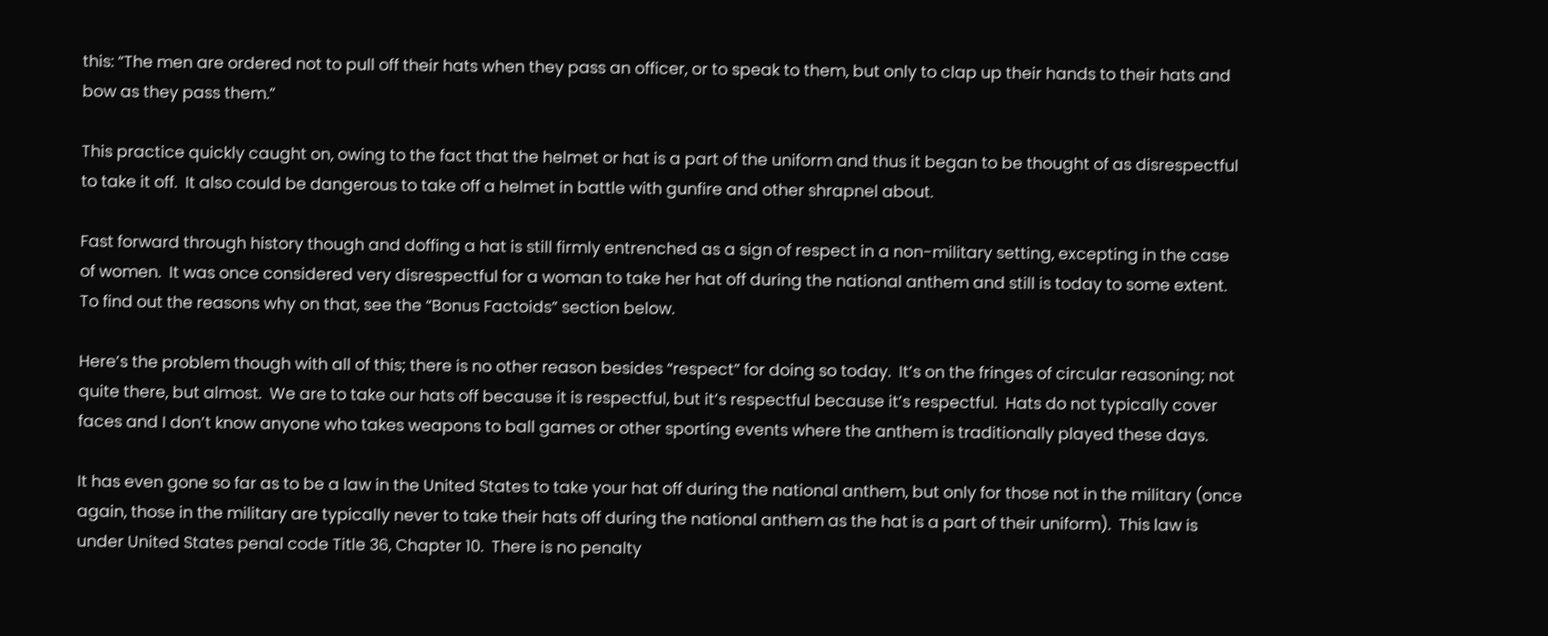this: “The men are ordered not to pull off their hats when they pass an officer, or to speak to them, but only to clap up their hands to their hats and bow as they pass them.”

This practice quickly caught on, owing to the fact that the helmet or hat is a part of the uniform and thus it began to be thought of as disrespectful to take it off.  It also could be dangerous to take off a helmet in battle with gunfire and other shrapnel about.

Fast forward through history though and doffing a hat is still firmly entrenched as a sign of respect in a non-military setting, excepting in the case of women.  It was once considered very disrespectful for a woman to take her hat off during the national anthem and still is today to some extent.  To find out the reasons why on that, see the “Bonus Factoids” section below.

Here’s the problem though with all of this; there is no other reason besides “respect” for doing so today.  It’s on the fringes of circular reasoning; not quite there, but almost.  We are to take our hats off because it is respectful, but it’s respectful because it’s respectful.  Hats do not typically cover faces and I don’t know anyone who takes weapons to ball games or other sporting events where the anthem is traditionally played these days.

It has even gone so far as to be a law in the United States to take your hat off during the national anthem, but only for those not in the military (once again, those in the military are typically never to take their hats off during the national anthem as the hat is a part of their uniform).  This law is under United States penal code Title 36, Chapter 10.  There is no penalty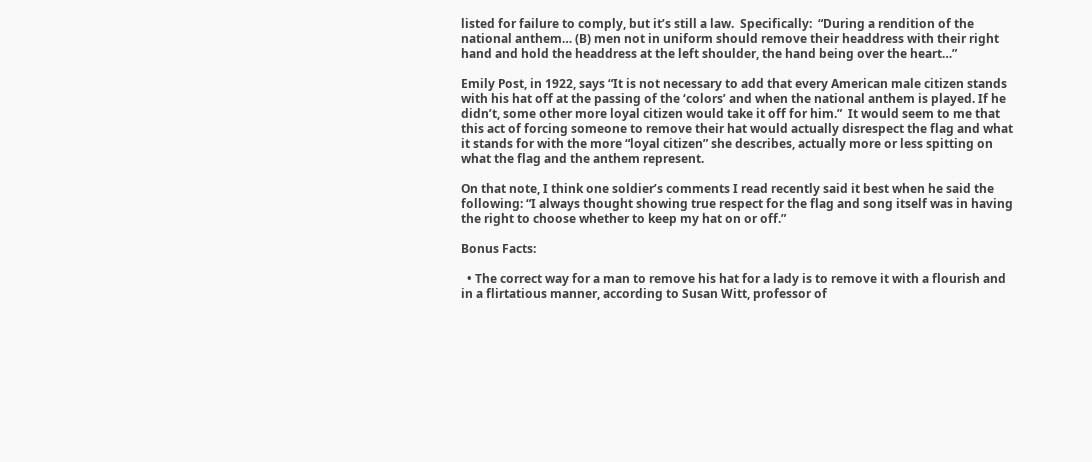listed for failure to comply, but it’s still a law.  Specifically:  “During a rendition of the national anthem… (B) men not in uniform should remove their headdress with their right hand and hold the headdress at the left shoulder, the hand being over the heart…”

Emily Post, in 1922, says “It is not necessary to add that every American male citizen stands with his hat off at the passing of the ‘colors’ and when the national anthem is played. If he didn’t, some other more loyal citizen would take it off for him.”  It would seem to me that this act of forcing someone to remove their hat would actually disrespect the flag and what it stands for with the more “loyal citizen” she describes, actually more or less spitting on what the flag and the anthem represent.

On that note, I think one soldier’s comments I read recently said it best when he said the following: “I always thought showing true respect for the flag and song itself was in having the right to choose whether to keep my hat on or off.”

Bonus Facts:

  • The correct way for a man to remove his hat for a lady is to remove it with a flourish and in a flirtatious manner, according to Susan Witt, professor of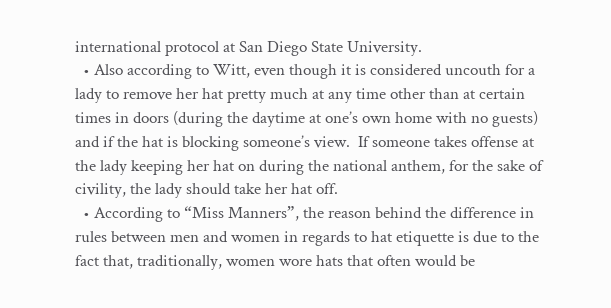international protocol at San Diego State University.
  • Also according to Witt, even though it is considered uncouth for a lady to remove her hat pretty much at any time other than at certain times in doors (during the daytime at one’s own home with no guests) and if the hat is blocking someone’s view.  If someone takes offense at the lady keeping her hat on during the national anthem, for the sake of civility, the lady should take her hat off.
  • According to “Miss Manners”, the reason behind the difference in rules between men and women in regards to hat etiquette is due to the fact that, traditionally, women wore hats that often would be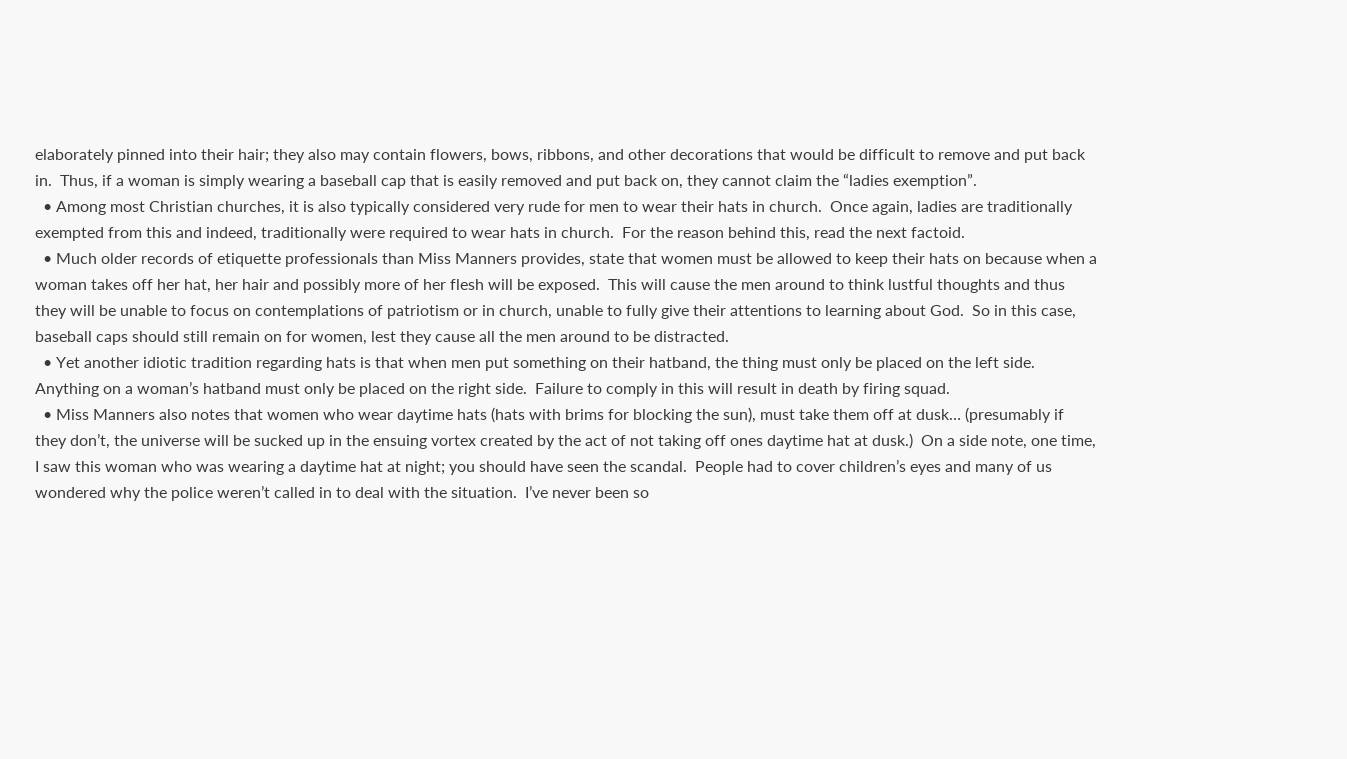elaborately pinned into their hair; they also may contain flowers, bows, ribbons, and other decorations that would be difficult to remove and put back in.  Thus, if a woman is simply wearing a baseball cap that is easily removed and put back on, they cannot claim the “ladies exemption”.
  • Among most Christian churches, it is also typically considered very rude for men to wear their hats in church.  Once again, ladies are traditionally exempted from this and indeed, traditionally were required to wear hats in church.  For the reason behind this, read the next factoid.
  • Much older records of etiquette professionals than Miss Manners provides, state that women must be allowed to keep their hats on because when a woman takes off her hat, her hair and possibly more of her flesh will be exposed.  This will cause the men around to think lustful thoughts and thus they will be unable to focus on contemplations of patriotism or in church, unable to fully give their attentions to learning about God.  So in this case, baseball caps should still remain on for women, lest they cause all the men around to be distracted.
  • Yet another idiotic tradition regarding hats is that when men put something on their hatband, the thing must only be placed on the left side.  Anything on a woman’s hatband must only be placed on the right side.  Failure to comply in this will result in death by firing squad.
  • Miss Manners also notes that women who wear daytime hats (hats with brims for blocking the sun), must take them off at dusk… (presumably if they don’t, the universe will be sucked up in the ensuing vortex created by the act of not taking off ones daytime hat at dusk.)  On a side note, one time, I saw this woman who was wearing a daytime hat at night; you should have seen the scandal.  People had to cover children’s eyes and many of us wondered why the police weren’t called in to deal with the situation.  I’ve never been so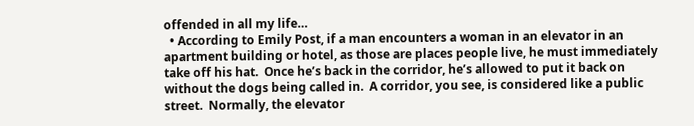offended in all my life…
  • According to Emily Post, if a man encounters a woman in an elevator in an apartment building or hotel, as those are places people live, he must immediately take off his hat.  Once he’s back in the corridor, he’s allowed to put it back on without the dogs being called in.  A corridor, you see, is considered like a public street.  Normally, the elevator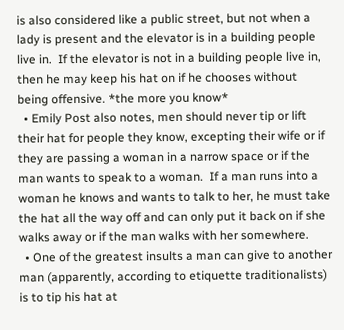is also considered like a public street, but not when a lady is present and the elevator is in a building people live in.  If the elevator is not in a building people live in, then he may keep his hat on if he chooses without being offensive. *the more you know*
  • Emily Post also notes, men should never tip or lift their hat for people they know, excepting their wife or if they are passing a woman in a narrow space or if the man wants to speak to a woman.  If a man runs into a woman he knows and wants to talk to her, he must take the hat all the way off and can only put it back on if she walks away or if the man walks with her somewhere.
  • One of the greatest insults a man can give to another man (apparently, according to etiquette traditionalists) is to tip his hat at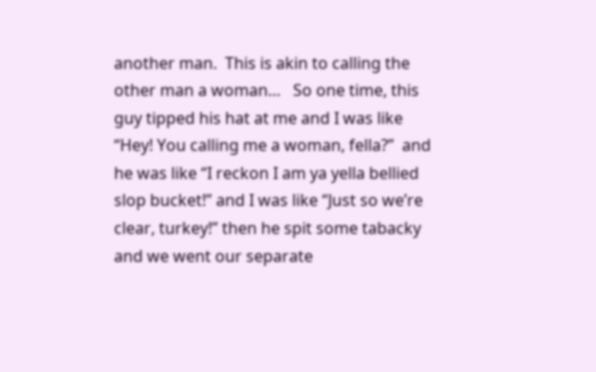another man.  This is akin to calling the other man a woman…   So one time, this guy tipped his hat at me and I was like “Hey! You calling me a woman, fella?”  and he was like “I reckon I am ya yella bellied slop bucket!” and I was like “Just so we’re clear, turkey!” then he spit some tabacky and we went our separate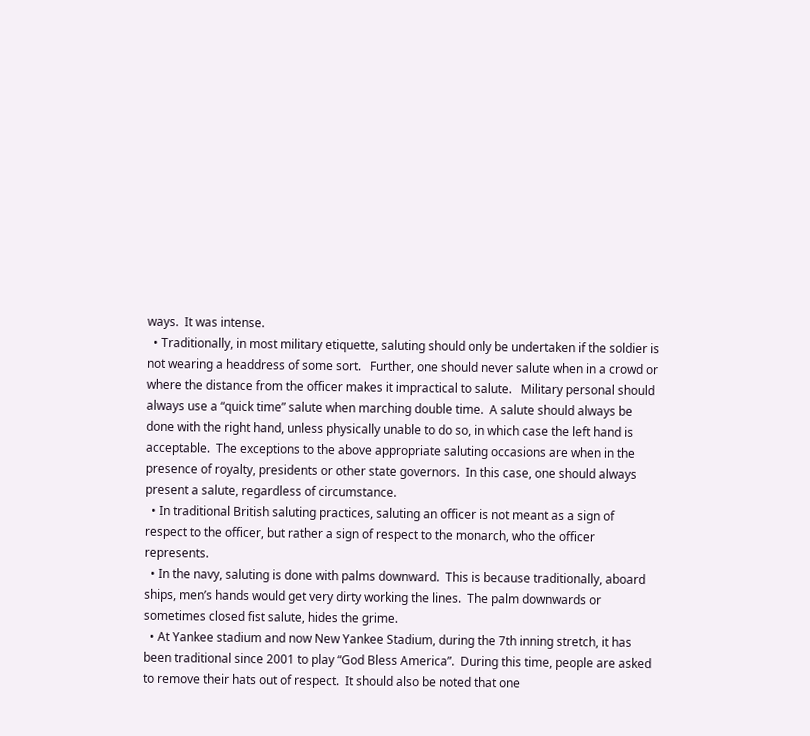ways.  It was intense.
  • Traditionally, in most military etiquette, saluting should only be undertaken if the soldier is not wearing a headdress of some sort.   Further, one should never salute when in a crowd or where the distance from the officer makes it impractical to salute.   Military personal should always use a “quick time” salute when marching double time.  A salute should always be done with the right hand, unless physically unable to do so, in which case the left hand is acceptable.  The exceptions to the above appropriate saluting occasions are when in the presence of royalty, presidents or other state governors.  In this case, one should always present a salute, regardless of circumstance.
  • In traditional British saluting practices, saluting an officer is not meant as a sign of respect to the officer, but rather a sign of respect to the monarch, who the officer represents.
  • In the navy, saluting is done with palms downward.  This is because traditionally, aboard ships, men’s hands would get very dirty working the lines.  The palm downwards or sometimes closed fist salute, hides the grime.
  • At Yankee stadium and now New Yankee Stadium, during the 7th inning stretch, it has been traditional since 2001 to play “God Bless America”.  During this time, people are asked to remove their hats out of respect.  It should also be noted that one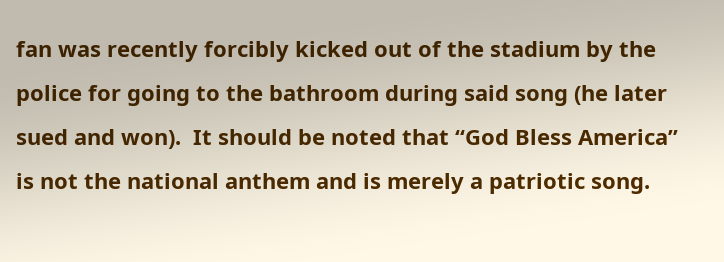fan was recently forcibly kicked out of the stadium by the police for going to the bathroom during said song (he later sued and won).  It should be noted that “God Bless America” is not the national anthem and is merely a patriotic song.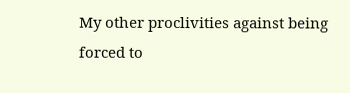My other proclivities against being forced to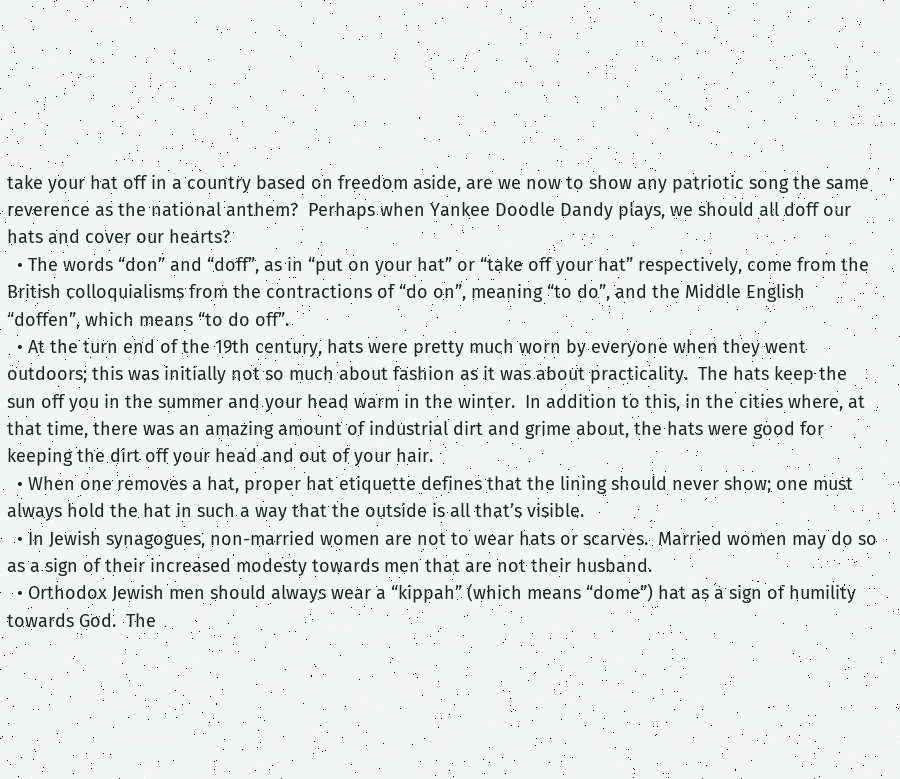take your hat off in a country based on freedom aside, are we now to show any patriotic song the same reverence as the national anthem?  Perhaps when Yankee Doodle Dandy plays, we should all doff our hats and cover our hearts?
  • The words “don” and “doff”, as in “put on your hat” or “take off your hat” respectively, come from the British colloquialisms from the contractions of “do on”, meaning “to do”, and the Middle English “doffen”, which means “to do off”.
  • At the turn end of the 19th century, hats were pretty much worn by everyone when they went outdoors; this was initially not so much about fashion as it was about practicality.  The hats keep the sun off you in the summer and your head warm in the winter.  In addition to this, in the cities where, at that time, there was an amazing amount of industrial dirt and grime about, the hats were good for keeping the dirt off your head and out of your hair.
  • When one removes a hat, proper hat etiquette defines that the lining should never show; one must always hold the hat in such a way that the outside is all that’s visible.
  • In Jewish synagogues, non-married women are not to wear hats or scarves.  Married women may do so as a sign of their increased modesty towards men that are not their husband.
  • Orthodox Jewish men should always wear a “kippah” (which means “dome”) hat as a sign of humility towards God.  The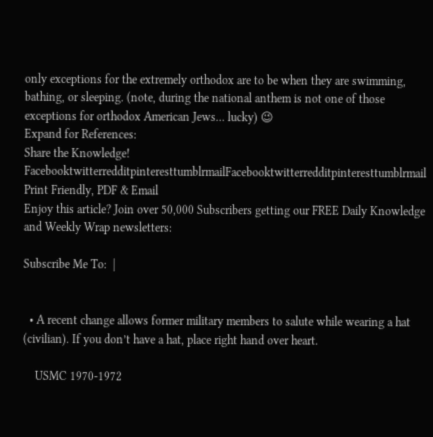only exceptions for the extremely orthodox are to be when they are swimming, bathing, or sleeping. (note, during the national anthem is not one of those exceptions for orthodox American Jews… lucky) 😉
Expand for References:
Share the Knowledge! FacebooktwitterredditpinteresttumblrmailFacebooktwitterredditpinteresttumblrmail
Print Friendly, PDF & Email
Enjoy this article? Join over 50,000 Subscribers getting our FREE Daily Knowledge and Weekly Wrap newsletters:

Subscribe Me To:  |


  • A recent change allows former military members to salute while wearing a hat (civilian). If you don’t have a hat, place right hand over heart.

    USMC 1970-1972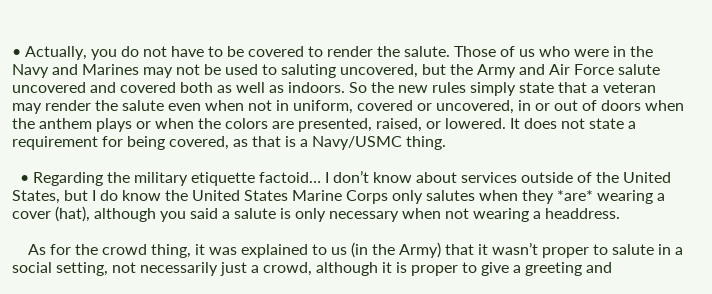• Actually, you do not have to be covered to render the salute. Those of us who were in the Navy and Marines may not be used to saluting uncovered, but the Army and Air Force salute uncovered and covered both as well as indoors. So the new rules simply state that a veteran may render the salute even when not in uniform, covered or uncovered, in or out of doors when the anthem plays or when the colors are presented, raised, or lowered. It does not state a requirement for being covered, as that is a Navy/USMC thing.

  • Regarding the military etiquette factoid… I don’t know about services outside of the United States, but I do know the United States Marine Corps only salutes when they *are* wearing a cover (hat), although you said a salute is only necessary when not wearing a headdress.

    As for the crowd thing, it was explained to us (in the Army) that it wasn’t proper to salute in a social setting, not necessarily just a crowd, although it is proper to give a greeting and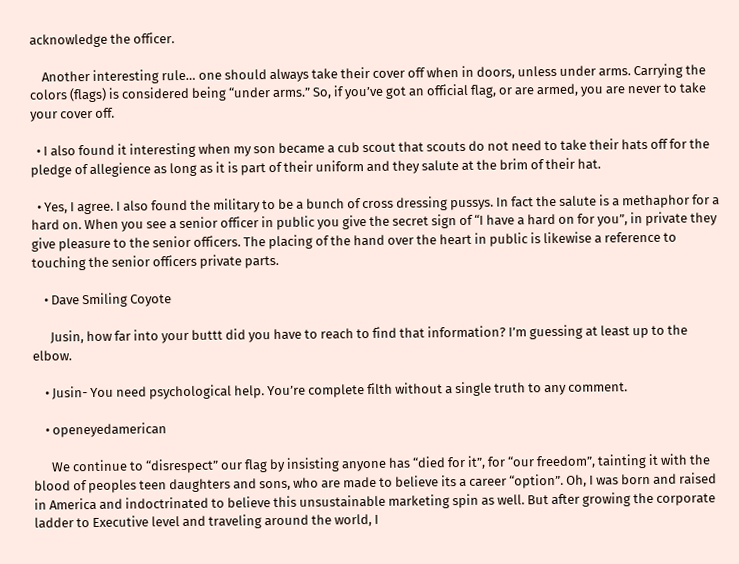acknowledge the officer.

    Another interesting rule… one should always take their cover off when in doors, unless under arms. Carrying the colors (flags) is considered being “under arms.” So, if you’ve got an official flag, or are armed, you are never to take your cover off.

  • I also found it interesting when my son became a cub scout that scouts do not need to take their hats off for the pledge of allegience as long as it is part of their uniform and they salute at the brim of their hat.

  • Yes, I agree. I also found the military to be a bunch of cross dressing pussys. In fact the salute is a methaphor for a hard on. When you see a senior officer in public you give the secret sign of “I have a hard on for you”, in private they give pleasure to the senior officers. The placing of the hand over the heart in public is likewise a reference to touching the senior officers private parts.

    • Dave Smiling Coyote

      Jusin, how far into your buttt did you have to reach to find that information? I’m guessing at least up to the elbow.

    • Jusin- You need psychological help. You’re complete filth without a single truth to any comment.

    • openeyedamerican

      We continue to “disrespect” our flag by insisting anyone has “died for it”, for “our freedom”, tainting it with the blood of peoples teen daughters and sons, who are made to believe its a career “option”. Oh, I was born and raised in America and indoctrinated to believe this unsustainable marketing spin as well. But after growing the corporate ladder to Executive level and traveling around the world, I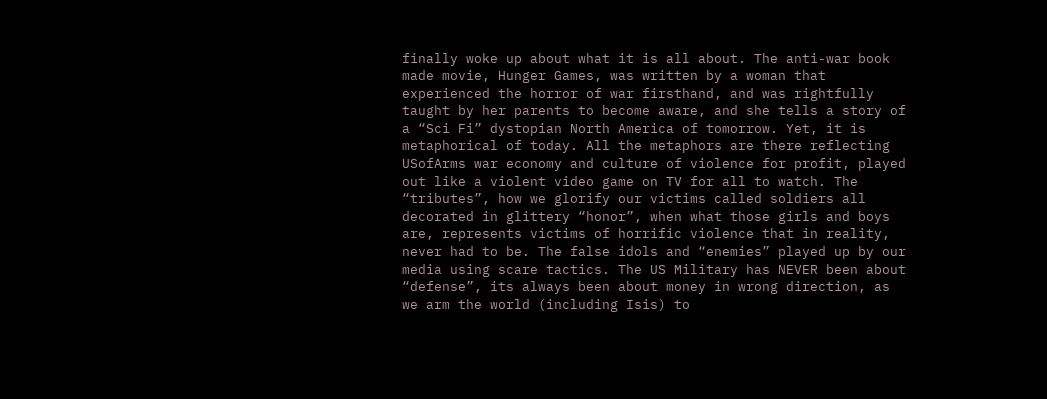finally woke up about what it is all about. The anti-war book made movie, Hunger Games, was written by a woman that experienced the horror of war firsthand, and was rightfully taught by her parents to become aware, and she tells a story of a “Sci Fi” dystopian North America of tomorrow. Yet, it is metaphorical of today. All the metaphors are there reflecting USofArms war economy and culture of violence for profit, played out like a violent video game on TV for all to watch. The “tributes”, how we glorify our victims called soldiers all decorated in glittery “honor”, when what those girls and boys are, represents victims of horrific violence that in reality, never had to be. The false idols and “enemies” played up by our media using scare tactics. The US Military has NEVER been about “defense”, its always been about money in wrong direction, as we arm the world (including Isis) to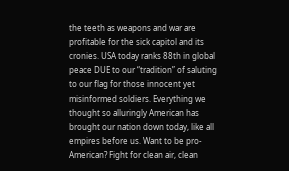the teeth as weapons and war are profitable for the sick capitol and its cronies. USA today ranks 88th in global peace DUE to our “tradition” of saluting to our flag for those innocent yet misinformed soldiers. Everything we thought so alluringly American has brought our nation down today, like all empires before us. Want to be pro-American? Fight for clean air, clean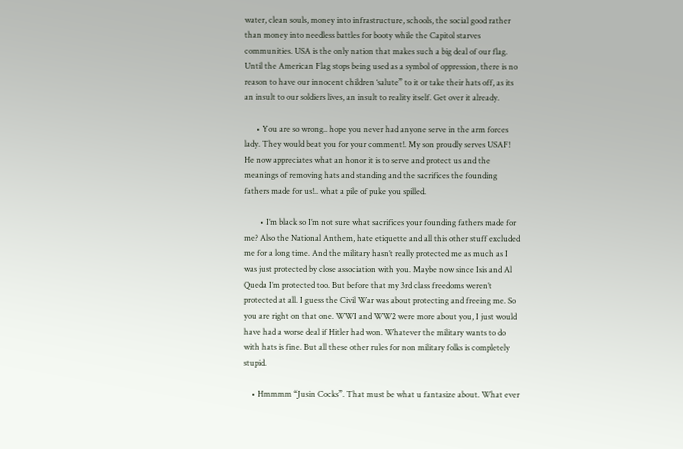water, clean souls, money into infrastructure, schools, the social good rather than money into needless battles for booty while the Capitol starves communities. USA is the only nation that makes such a big deal of our flag. Until the American Flag stops being used as a symbol of oppression, there is no reason to have our innocent children ‘salute” to it or take their hats off, as its an insult to our soldiers lives, an insult to reality itself. Get over it already.

      • You are so wrong.. hope you never had anyone serve in the arm forces lady. They would beat you for your comment!. My son proudly serves USAF! He now appreciates what an honor it is to serve and protect us and the meanings of removing hats and standing and the sacrifices the founding fathers made for us!.. what a pile of puke you spilled.

        • I’m black so I’m not sure what sacrifices your founding fathers made for me? Also the National Anthem, hate etiquette and all this other stuff excluded me for a long time. And the military hasn’t really protected me as much as I was just protected by close association with you. Maybe now since Isis and Al Queda I’m protected too. But before that my 3rd class freedoms weren’t protected at all. I guess the Civil War was about protecting and freeing me. So you are right on that one. WWI and WW2 were more about you, I just would have had a worse deal if Hitler had won. Whatever the military wants to do with hats is fine. But all these other rules for non military folks is completely stupid.

    • Hmmmm “Jusin Cocks”. That must be what u fantasize about. What ever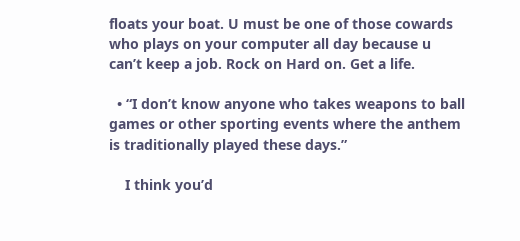floats your boat. U must be one of those cowards who plays on your computer all day because u can’t keep a job. Rock on Hard on. Get a life.

  • “I don’t know anyone who takes weapons to ball games or other sporting events where the anthem is traditionally played these days.”

    I think you’d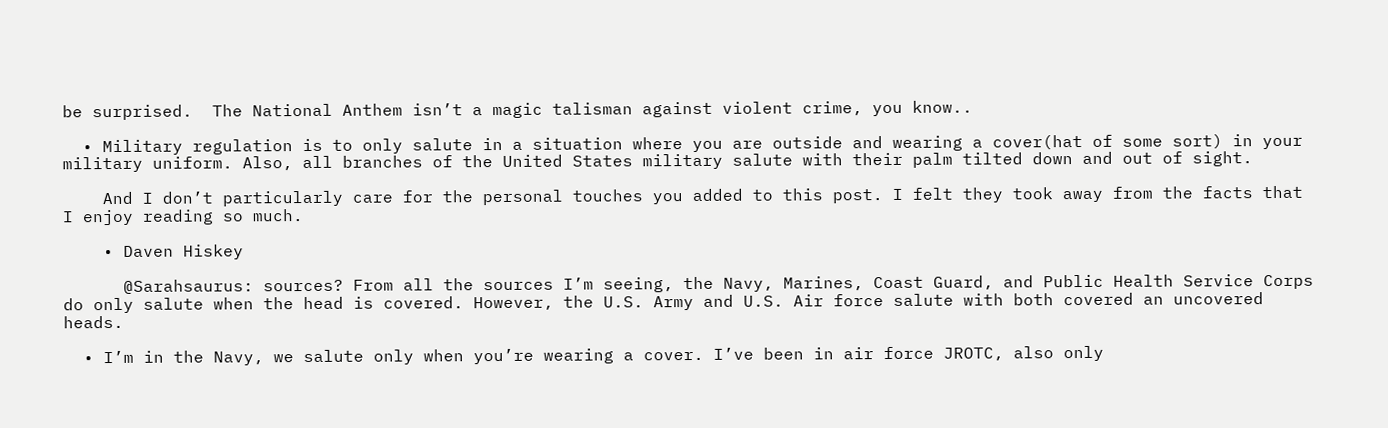be surprised.  The National Anthem isn’t a magic talisman against violent crime, you know..

  • Military regulation is to only salute in a situation where you are outside and wearing a cover(hat of some sort) in your military uniform. Also, all branches of the United States military salute with their palm tilted down and out of sight.

    And I don’t particularly care for the personal touches you added to this post. I felt they took away from the facts that I enjoy reading so much.

    • Daven Hiskey

      @Sarahsaurus: sources? From all the sources I’m seeing, the Navy, Marines, Coast Guard, and Public Health Service Corps do only salute when the head is covered. However, the U.S. Army and U.S. Air force salute with both covered an uncovered heads.

  • I’m in the Navy, we salute only when you’re wearing a cover. I’ve been in air force JROTC, also only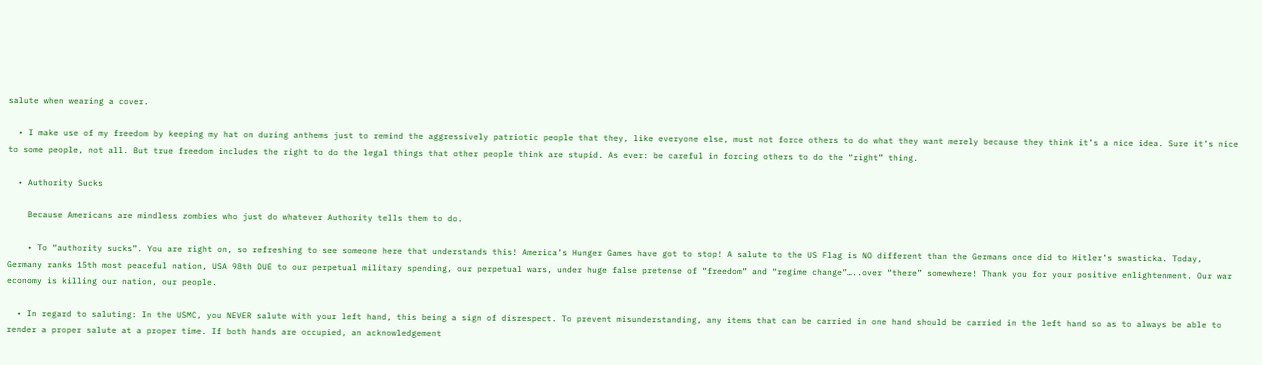salute when wearing a cover.

  • I make use of my freedom by keeping my hat on during anthems just to remind the aggressively patriotic people that they, like everyone else, must not force others to do what they want merely because they think it’s a nice idea. Sure it’s nice to some people, not all. But true freedom includes the right to do the legal things that other people think are stupid. As ever: be careful in forcing others to do the “right” thing.

  • Authority Sucks

    Because Americans are mindless zombies who just do whatever Authority tells them to do.

    • To “authority sucks”. You are right on, so refreshing to see someone here that understands this! America’s Hunger Games have got to stop! A salute to the US Flag is NO different than the Germans once did to Hitler’s swasticka. Today, Germany ranks 15th most peaceful nation, USA 98th DUE to our perpetual military spending, our perpetual wars, under huge false pretense of “freedom” and “regime change”…..over “there” somewhere! Thank you for your positive enlightenment. Our war economy is killing our nation, our people.

  • In regard to saluting: In the USMC, you NEVER salute with your left hand, this being a sign of disrespect. To prevent misunderstanding, any items that can be carried in one hand should be carried in the left hand so as to always be able to render a proper salute at a proper time. If both hands are occupied, an acknowledgement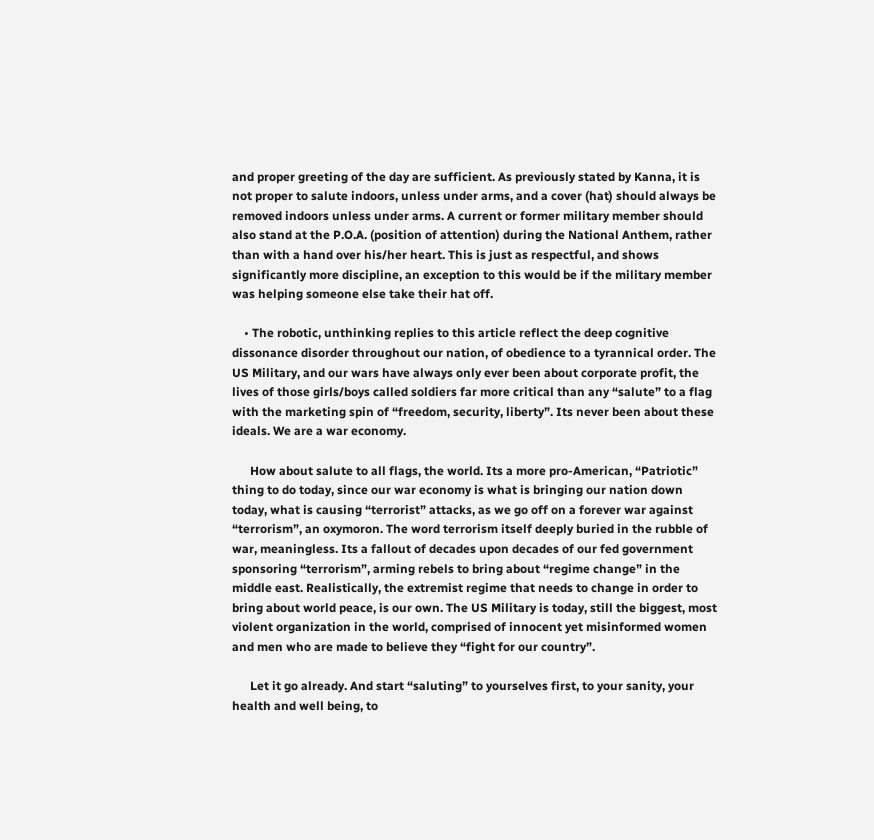and proper greeting of the day are sufficient. As previously stated by Kanna, it is not proper to salute indoors, unless under arms, and a cover (hat) should always be removed indoors unless under arms. A current or former military member should also stand at the P.O.A. (position of attention) during the National Anthem, rather than with a hand over his/her heart. This is just as respectful, and shows significantly more discipline, an exception to this would be if the military member was helping someone else take their hat off.

    • The robotic, unthinking replies to this article reflect the deep cognitive dissonance disorder throughout our nation, of obedience to a tyrannical order. The US Military, and our wars have always only ever been about corporate profit, the lives of those girls/boys called soldiers far more critical than any “salute” to a flag with the marketing spin of “freedom, security, liberty”. Its never been about these ideals. We are a war economy.

      How about salute to all flags, the world. Its a more pro-American, “Patriotic” thing to do today, since our war economy is what is bringing our nation down today, what is causing “terrorist” attacks, as we go off on a forever war against “terrorism”, an oxymoron. The word terrorism itself deeply buried in the rubble of war, meaningless. Its a fallout of decades upon decades of our fed government sponsoring “terrorism”, arming rebels to bring about “regime change” in the middle east. Realistically, the extremist regime that needs to change in order to bring about world peace, is our own. The US Military is today, still the biggest, most violent organization in the world, comprised of innocent yet misinformed women and men who are made to believe they “fight for our country”.

      Let it go already. And start “saluting” to yourselves first, to your sanity, your health and well being, to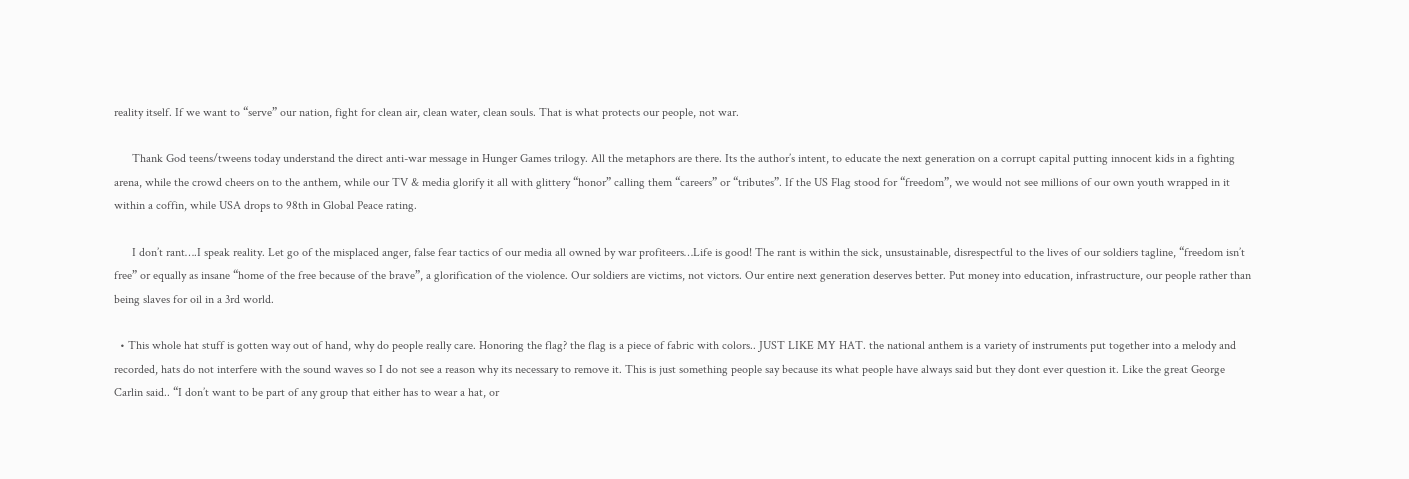reality itself. If we want to “serve” our nation, fight for clean air, clean water, clean souls. That is what protects our people, not war.

      Thank God teens/tweens today understand the direct anti-war message in Hunger Games trilogy. All the metaphors are there. Its the author’s intent, to educate the next generation on a corrupt capital putting innocent kids in a fighting arena, while the crowd cheers on to the anthem, while our TV & media glorify it all with glittery “honor” calling them “careers” or “tributes”. If the US Flag stood for “freedom”, we would not see millions of our own youth wrapped in it within a coffin, while USA drops to 98th in Global Peace rating.

      I don’t rant….I speak reality. Let go of the misplaced anger, false fear tactics of our media all owned by war profiteers…Life is good! The rant is within the sick, unsustainable, disrespectful to the lives of our soldiers tagline, “freedom isn’t free” or equally as insane “home of the free because of the brave”, a glorification of the violence. Our soldiers are victims, not victors. Our entire next generation deserves better. Put money into education, infrastructure, our people rather than being slaves for oil in a 3rd world.

  • This whole hat stuff is gotten way out of hand, why do people really care. Honoring the flag? the flag is a piece of fabric with colors.. JUST LIKE MY HAT. the national anthem is a variety of instruments put together into a melody and recorded, hats do not interfere with the sound waves so I do not see a reason why its necessary to remove it. This is just something people say because its what people have always said but they dont ever question it. Like the great George Carlin said.. “I don’t want to be part of any group that either has to wear a hat, or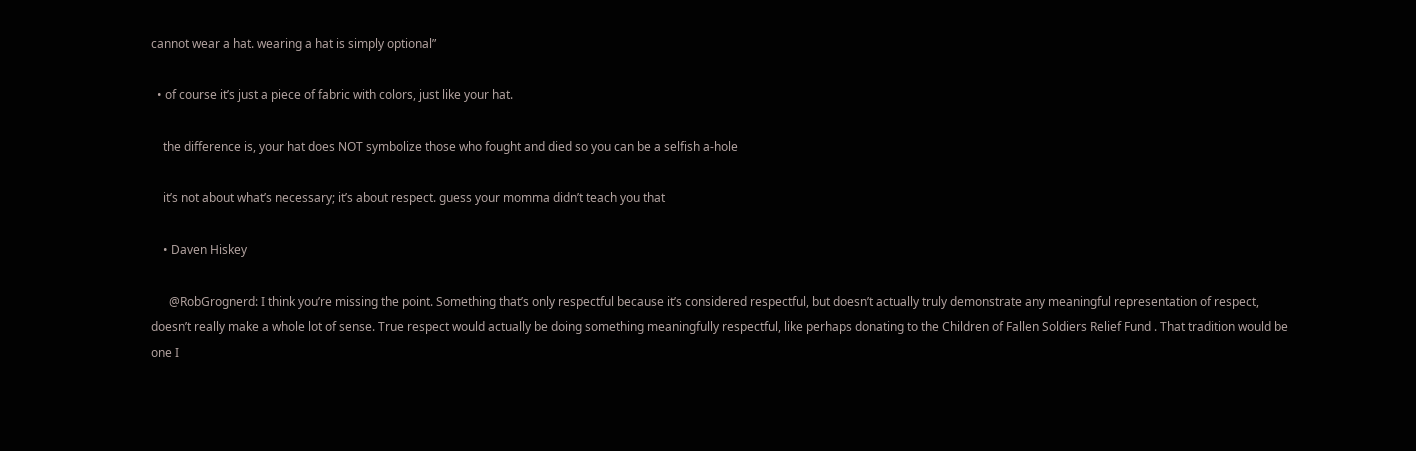cannot wear a hat. wearing a hat is simply optional”

  • of course it’s just a piece of fabric with colors, just like your hat.

    the difference is, your hat does NOT symbolize those who fought and died so you can be a selfish a-hole

    it’s not about what’s necessary; it’s about respect. guess your momma didn’t teach you that

    • Daven Hiskey

      @RobGrognerd: I think you’re missing the point. Something that’s only respectful because it’s considered respectful, but doesn’t actually truly demonstrate any meaningful representation of respect, doesn’t really make a whole lot of sense. True respect would actually be doing something meaningfully respectful, like perhaps donating to the Children of Fallen Soldiers Relief Fund . That tradition would be one I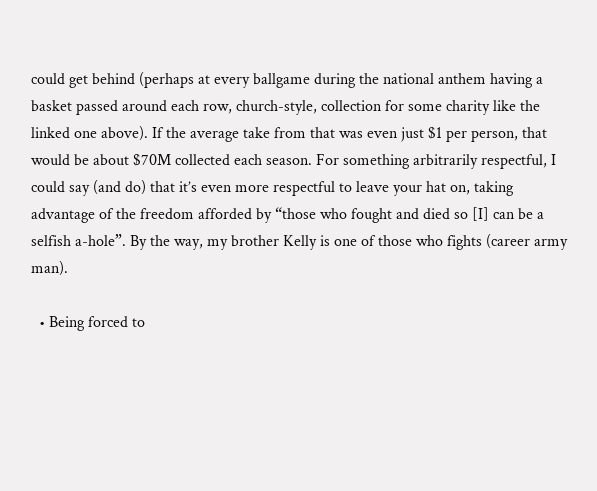could get behind (perhaps at every ballgame during the national anthem having a basket passed around each row, church-style, collection for some charity like the linked one above). If the average take from that was even just $1 per person, that would be about $70M collected each season. For something arbitrarily respectful, I could say (and do) that it’s even more respectful to leave your hat on, taking advantage of the freedom afforded by “those who fought and died so [I] can be a selfish a-hole”. By the way, my brother Kelly is one of those who fights (career army man).

  • Being forced to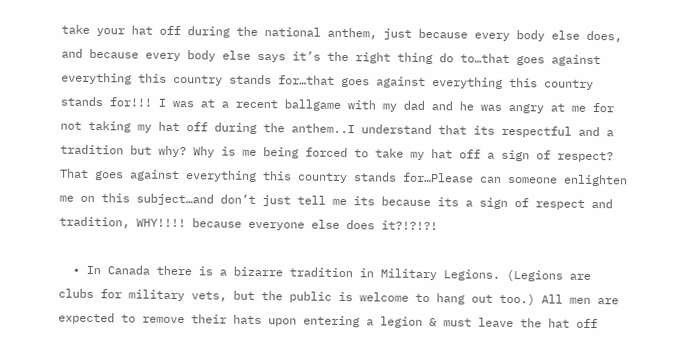take your hat off during the national anthem, just because every body else does, and because every body else says it’s the right thing do to…that goes against everything this country stands for…that goes against everything this country stands for!!! I was at a recent ballgame with my dad and he was angry at me for not taking my hat off during the anthem..I understand that its respectful and a tradition but why? Why is me being forced to take my hat off a sign of respect? That goes against everything this country stands for…Please can someone enlighten me on this subject…and don’t just tell me its because its a sign of respect and tradition, WHY!!!! because everyone else does it?!?!?!

  • In Canada there is a bizarre tradition in Military Legions. (Legions are clubs for military vets, but the public is welcome to hang out too.) All men are expected to remove their hats upon entering a legion & must leave the hat off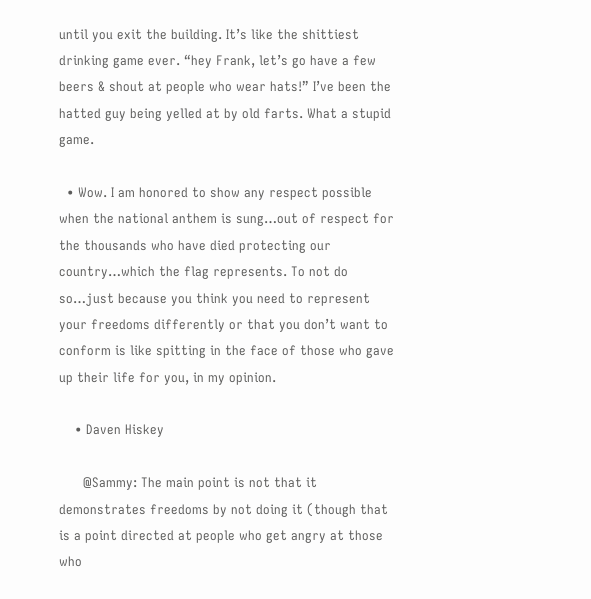until you exit the building. It’s like the shittiest drinking game ever. “hey Frank, let’s go have a few beers & shout at people who wear hats!” I’ve been the hatted guy being yelled at by old farts. What a stupid game.

  • Wow. I am honored to show any respect possible when the national anthem is sung…out of respect for the thousands who have died protecting our country…which the flag represents. To not do so…just because you think you need to represent your freedoms differently or that you don’t want to conform is like spitting in the face of those who gave up their life for you, in my opinion.

    • Daven Hiskey

      @Sammy: The main point is not that it demonstrates freedoms by not doing it (though that is a point directed at people who get angry at those who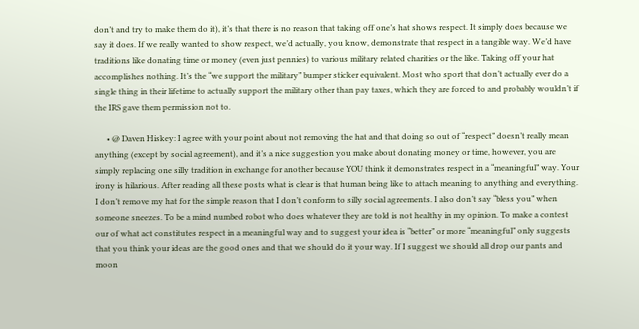don’t and try to make them do it), it’s that there is no reason that taking off one’s hat shows respect. It simply does because we say it does. If we really wanted to show respect, we’d actually, you know, demonstrate that respect in a tangible way. We’d have traditions like donating time or money (even just pennies) to various military related charities or the like. Taking off your hat accomplishes nothing. It’s the “we support the military” bumper sticker equivalent. Most who sport that don’t actually ever do a single thing in their lifetime to actually support the military other than pay taxes, which they are forced to and probably wouldn’t if the IRS gave them permission not to.

      • @ Daven Hiskey: I agree with your point about not removing the hat and that doing so out of “respect” doesn’t really mean anything (except by social agreement), and it’s a nice suggestion you make about donating money or time, however, you are simply replacing one silly tradition in exchange for another because YOU think it demonstrates respect in a “meaningful” way. Your irony is hilarious. After reading all these posts what is clear is that human being like to attach meaning to anything and everything. I don’t remove my hat for the simple reason that I don’t conform to silly social agreements. I also don’t say “bless you” when someone sneezes. To be a mind numbed robot who does whatever they are told is not healthy in my opinion. To make a contest our of what act constitutes respect in a meaningful way and to suggest your idea is “better” or more “meaningful” only suggests that you think your ideas are the good ones and that we should do it your way. If I suggest we should all drop our pants and moon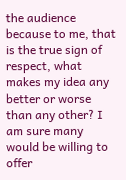the audience because to me, that is the true sign of respect, what makes my idea any better or worse than any other? I am sure many would be willing to offer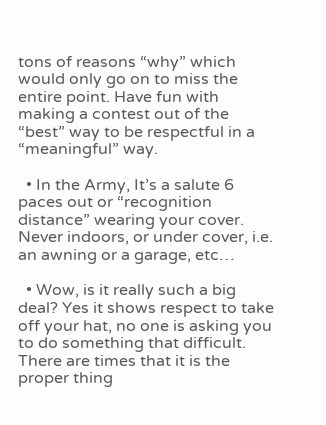tons of reasons “why” which would only go on to miss the entire point. Have fun with making a contest out of the “best” way to be respectful in a “meaningful” way.

  • In the Army, It’s a salute 6 paces out or “recognition distance” wearing your cover. Never indoors, or under cover, i.e. an awning or a garage, etc…

  • Wow, is it really such a big deal? Yes it shows respect to take off your hat, no one is asking you to do something that difficult. There are times that it is the proper thing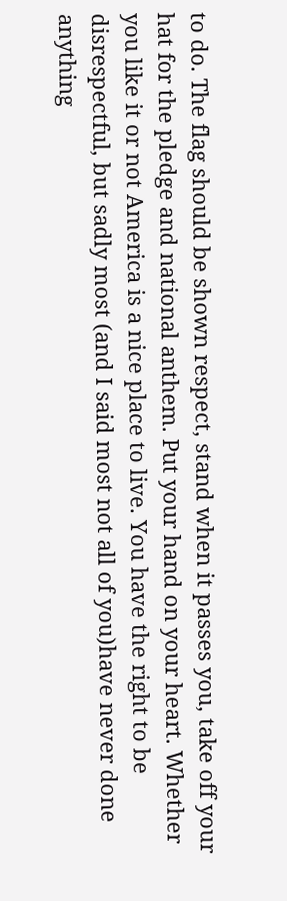to do. The flag should be shown respect, stand when it passes you, take off your hat for the pledge and national anthem. Put your hand on your heart. Whether you like it or not America is a nice place to live. You have the right to be disrespectful, but sadly most (and I said most not all of you)have never done anything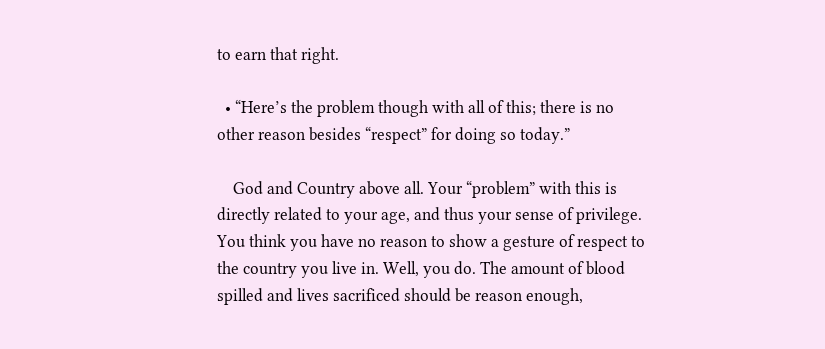to earn that right.

  • “Here’s the problem though with all of this; there is no other reason besides “respect” for doing so today.”

    God and Country above all. Your “problem” with this is directly related to your age, and thus your sense of privilege. You think you have no reason to show a gesture of respect to the country you live in. Well, you do. The amount of blood spilled and lives sacrificed should be reason enough,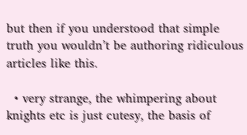but then if you understood that simple truth you wouldn’t be authoring ridiculous articles like this.

  • very strange, the whimpering about knights etc is just cutesy, the basis of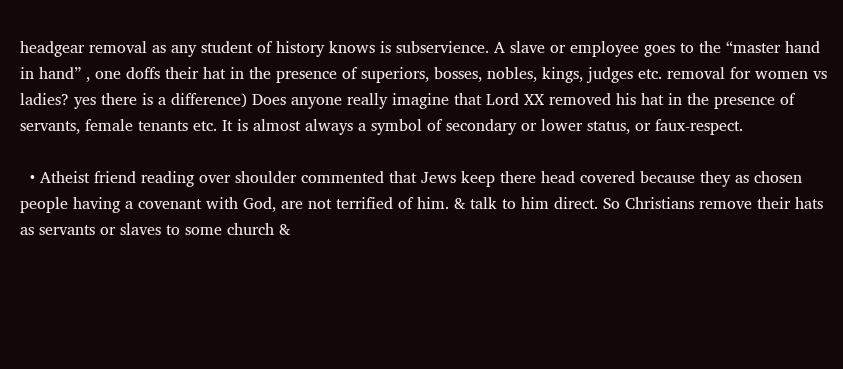headgear removal as any student of history knows is subservience. A slave or employee goes to the “master hand in hand” , one doffs their hat in the presence of superiors, bosses, nobles, kings, judges etc. removal for women vs ladies? yes there is a difference) Does anyone really imagine that Lord XX removed his hat in the presence of servants, female tenants etc. It is almost always a symbol of secondary or lower status, or faux-respect.

  • Atheist friend reading over shoulder commented that Jews keep there head covered because they as chosen people having a covenant with God, are not terrified of him. & talk to him direct. So Christians remove their hats as servants or slaves to some church &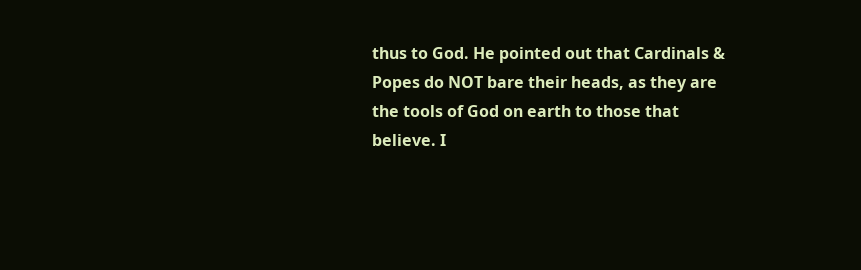thus to God. He pointed out that Cardinals & Popes do NOT bare their heads, as they are the tools of God on earth to those that believe. I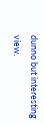dunno but interesting view.